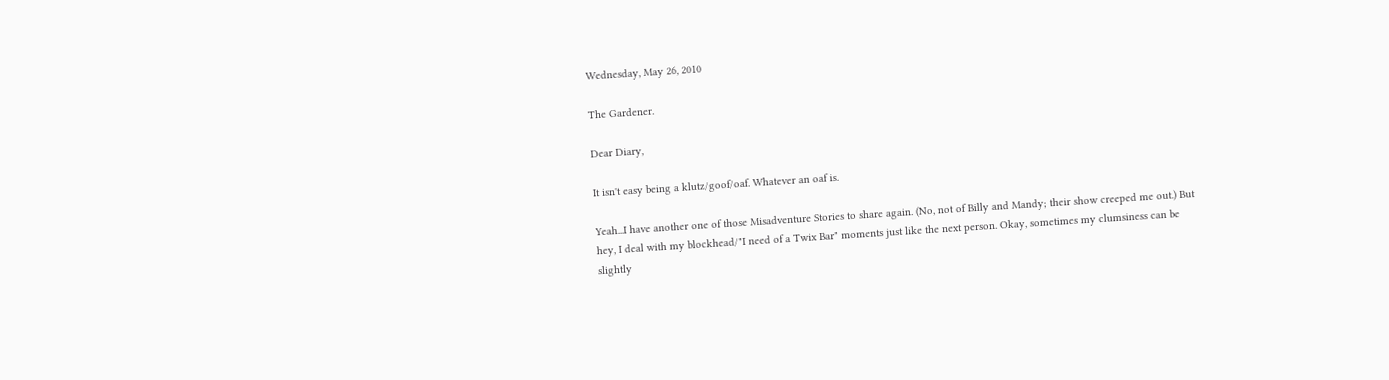Wednesday, May 26, 2010

The Gardener.

Dear Diary,

It isn't easy being a klutz/goof/oaf. Whatever an oaf is.

Yeah...I have another one of those Misadventure Stories to share again. (No, not of Billy and Mandy; their show creeped me out.) But hey, I deal with my blockhead/"I need of a Twix Bar" moments just like the next person. Okay, sometimes my clumsiness can be slightly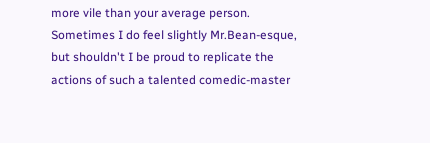more vile than your average person. Sometimes I do feel slightly Mr.Bean-esque, but shouldn't I be proud to replicate the actions of such a talented comedic-master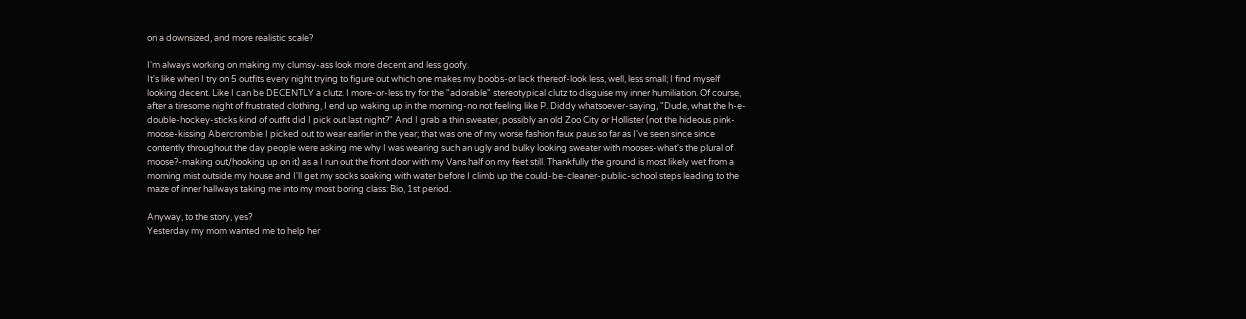on a downsized, and more realistic scale?

I'm always working on making my clumsy-ass look more decent and less goofy.
It's like when I try on 5 outfits every night trying to figure out which one makes my boobs-or lack thereof-look less, well, less small; I find myself looking decent. Like I can be DECENTLY a clutz. I more-or-less try for the "adorable" stereotypical clutz to disguise my inner humiliation. Of course, after a tiresome night of frustrated clothing, I end up waking up in the morning-no not feeling like P. Diddy whatsoever-saying, "Dude, what the h-e-double-hockey-sticks kind of outfit did I pick out last night?" And I grab a thin sweater, possibly an old Zoo City or Hollister (not the hideous pink-moose-kissing Abercrombie I picked out to wear earlier in the year; that was one of my worse fashion faux paus so far as I've seen since since contently throughout the day people were asking me why I was wearing such an ugly and bulky looking sweater with mooses-what's the plural of moose?-making out/hooking up on it) as a I run out the front door with my Vans half on my feet still. Thankfully the ground is most likely wet from a morning mist outside my house and I'll get my socks soaking with water before I climb up the could-be-cleaner-public-school steps leading to the maze of inner hallways taking me into my most boring class: Bio, 1st period.

Anyway, to the story, yes?
Yesterday my mom wanted me to help her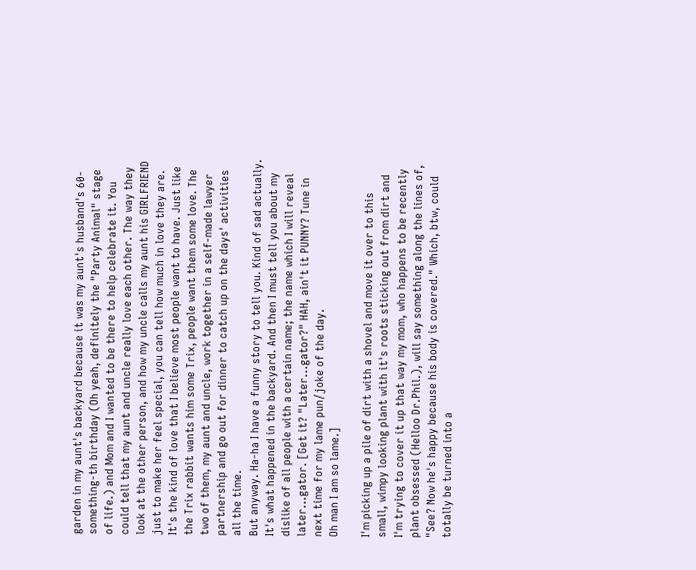garden in my aunt's backyard because it was my aunt's husband's 60-something-th birthday (Oh yeah, definitely the "Party Animal" stage of life.) and Mom and I wanted to be there to help celebrate it. You could tell that my aunt and uncle really love each other. The way they look at the other person, and how my uncle calls my aunt his GIRLFRIEND just to make her feel special, you can tell how much in love they are. It's the kind of love that I believe most people want to have. Just like the Trix rabbit wants him some Trix, people want them some love. The two of them, my aunt and uncle, work together in a self-made lawyer partnership and go out for dinner to catch up on the days' activities all the time.
But anyway. Ha-ha I have a funny story to tell you. Kind of sad actually. It's what happened in the backyard. And then I must tell you about my dislike of all people with a certain name; the name which I will reveal later...gator. [Get it? "Later...gator?" HAH, ain't it PUNNY? Tune in next time for my lame pun/joke of the day.
Oh man I am so lame.]

I'm picking up a pile of dirt with a shovel and move it over to this small, wimpy looking plant with it's roots sticking out from dirt and I'm trying to cover it up that way my mom, who happens to be recently plant obsessed (Helloo Dr.Phil.), will say something along the lines of, "See? Now he's happy because his body is covered." Which, btw, could totally be turned into a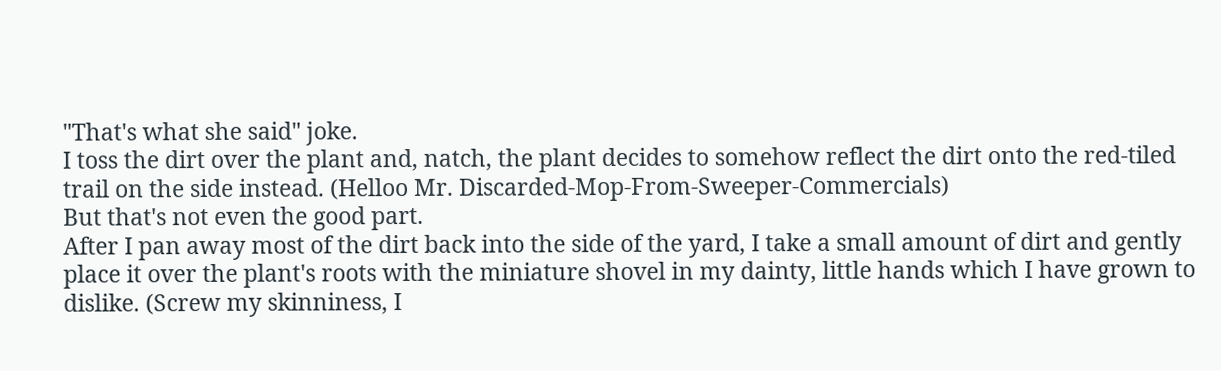"That's what she said" joke.
I toss the dirt over the plant and, natch, the plant decides to somehow reflect the dirt onto the red-tiled trail on the side instead. (Helloo Mr. Discarded-Mop-From-Sweeper-Commercials)
But that's not even the good part.
After I pan away most of the dirt back into the side of the yard, I take a small amount of dirt and gently place it over the plant's roots with the miniature shovel in my dainty, little hands which I have grown to dislike. (Screw my skinniness, I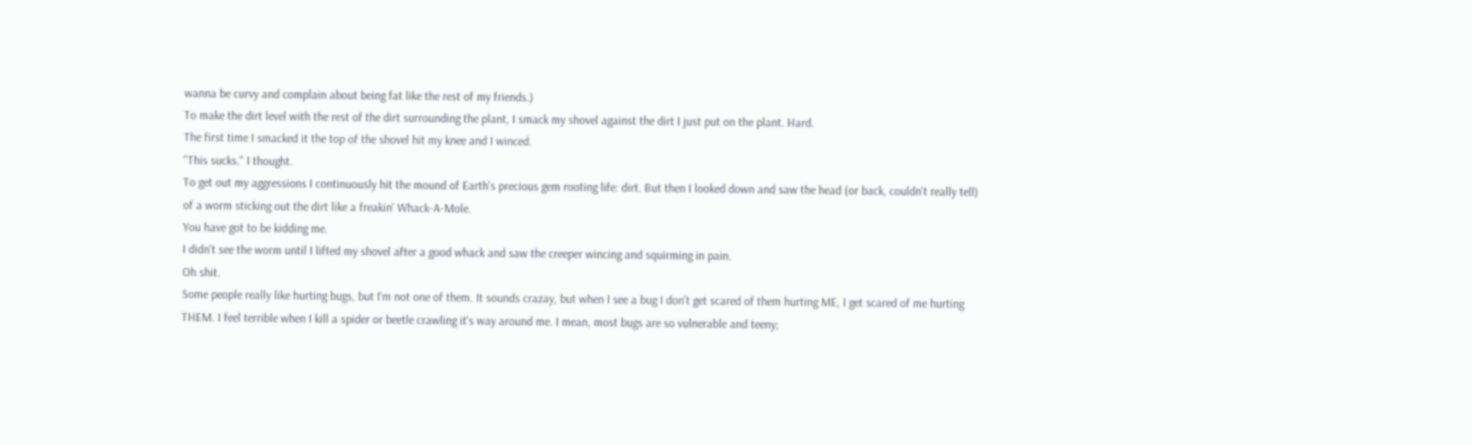wanna be curvy and complain about being fat like the rest of my friends.)
To make the dirt level with the rest of the dirt surrounding the plant, I smack my shovel against the dirt I just put on the plant. Hard.
The first time I smacked it the top of the shovel hit my knee and I winced.
"This sucks." I thought.
To get out my aggressions I continuously hit the mound of Earth's precious gem rooting life: dirt. But then I looked down and saw the head (or back, couldn't really tell) of a worm sticking out the dirt like a freakin' Whack-A-Mole.
You have got to be kidding me.
I didn't see the worm until I lifted my shovel after a good whack and saw the creeper wincing and squirming in pain.
Oh shit.
Some people really like hurting bugs, but I'm not one of them. It sounds crazay, but when I see a bug I don't get scared of them hurting ME, I get scared of me hurting THEM. I feel terrible when I kill a spider or beetle crawling it's way around me. I mean, most bugs are so vulnerable and teeny;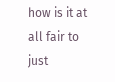how is it at all fair to just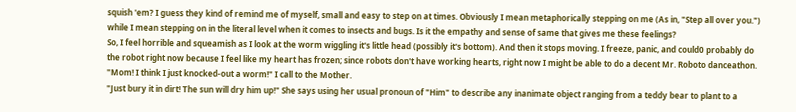squish 'em? I guess they kind of remind me of myself, small and easy to step on at times. Obviously I mean metaphorically stepping on me (As in, "Step all over you.") while I mean stepping on in the literal level when it comes to insects and bugs. Is it the empathy and sense of same that gives me these feelings?
So, I feel horrible and squeamish as I look at the worm wiggling it's little head (possibly it's bottom). And then it stops moving. I freeze, panic, and could0 probably do the robot right now because I feel like my heart has frozen; since robots don't have working hearts, right now I might be able to do a decent Mr. Roboto danceathon.
"Mom! I think I just knocked-out a worm!" I call to the Mother.
"Just bury it in dirt! The sun will dry him up!" She says using her usual pronoun of "Him" to describe any inanimate object ranging from a teddy bear to plant to a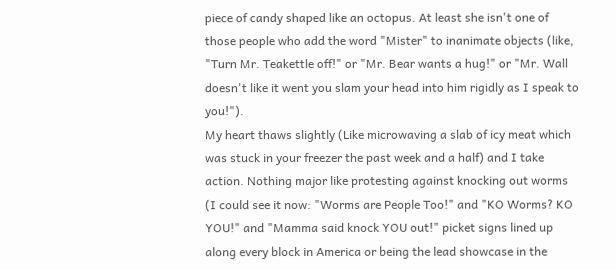piece of candy shaped like an octopus. At least she isn't one of those people who add the word "Mister" to inanimate objects (like, "Turn Mr. Teakettle off!" or "Mr. Bear wants a hug!" or "Mr. Wall doesn't like it went you slam your head into him rigidly as I speak to you!").
My heart thaws slightly (Like microwaving a slab of icy meat which was stuck in your freezer the past week and a half) and I take action. Nothing major like protesting against knocking out worms (I could see it now: "Worms are People Too!" and "KO Worms? KO YOU!" and "Mamma said knock YOU out!" picket signs lined up along every block in America or being the lead showcase in the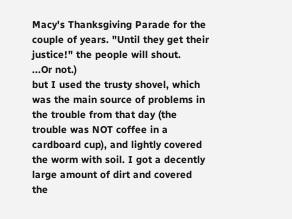Macy's Thanksgiving Parade for the couple of years. "Until they get their justice!" the people will shout.
...Or not.)
but I used the trusty shovel, which was the main source of problems in the trouble from that day (the trouble was NOT coffee in a cardboard cup), and lightly covered the worm with soil. I got a decently large amount of dirt and covered the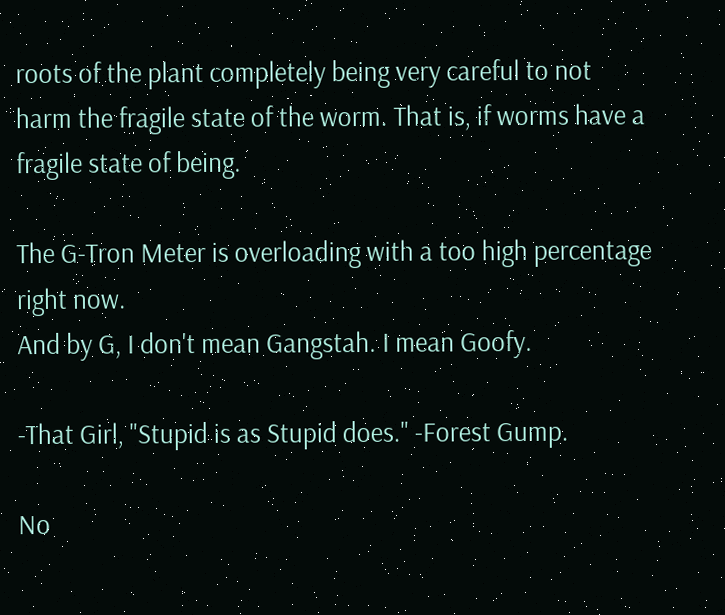roots of the plant completely being very careful to not harm the fragile state of the worm. That is, if worms have a fragile state of being.

The G-Tron Meter is overloading with a too high percentage right now.
And by G, I don't mean Gangstah. I mean Goofy.

-That Girl, "Stupid is as Stupid does." -Forest Gump.

No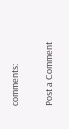comments:

Post a Comment